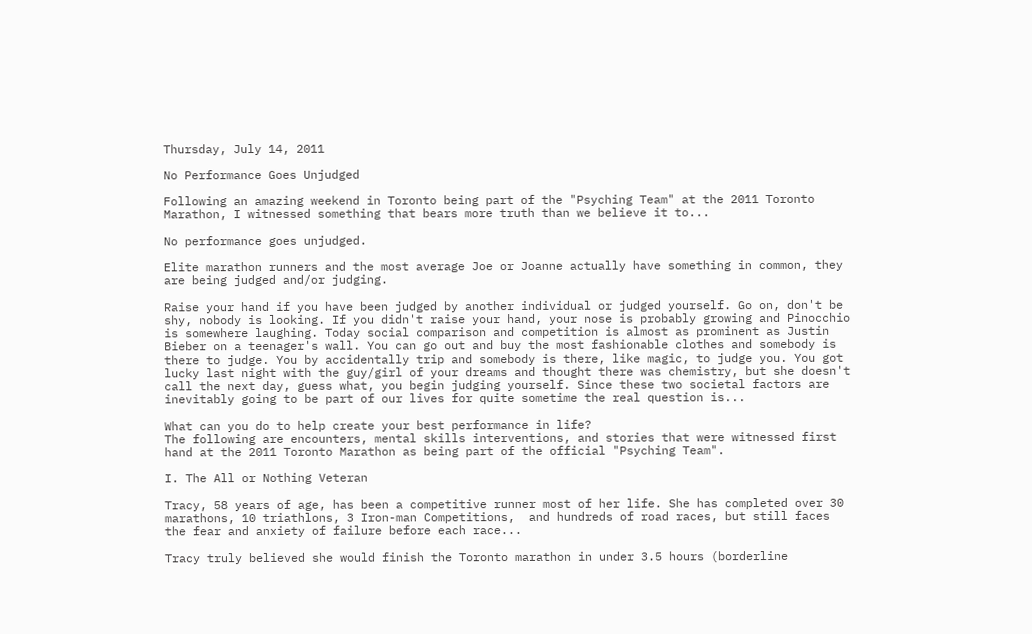Thursday, July 14, 2011

No Performance Goes Unjudged

Following an amazing weekend in Toronto being part of the "Psyching Team" at the 2011 Toronto Marathon, I witnessed something that bears more truth than we believe it to...

No performance goes unjudged.

Elite marathon runners and the most average Joe or Joanne actually have something in common, they are being judged and/or judging.

Raise your hand if you have been judged by another individual or judged yourself. Go on, don't be shy, nobody is looking. If you didn't raise your hand, your nose is probably growing and Pinocchio is somewhere laughing. Today social comparison and competition is almost as prominent as Justin Bieber on a teenager's wall. You can go out and buy the most fashionable clothes and somebody is there to judge. You by accidentally trip and somebody is there, like magic, to judge you. You got lucky last night with the guy/girl of your dreams and thought there was chemistry, but she doesn't call the next day, guess what, you begin judging yourself. Since these two societal factors are inevitably going to be part of our lives for quite sometime the real question is...

What can you do to help create your best performance in life?
The following are encounters, mental skills interventions, and stories that were witnessed first hand at the 2011 Toronto Marathon as being part of the official "Psyching Team".

I. The All or Nothing Veteran

Tracy, 58 years of age, has been a competitive runner most of her life. She has completed over 30 marathons, 10 triathlons, 3 Iron-man Competitions,  and hundreds of road races, but still faces the fear and anxiety of failure before each race...

Tracy truly believed she would finish the Toronto marathon in under 3.5 hours (borderline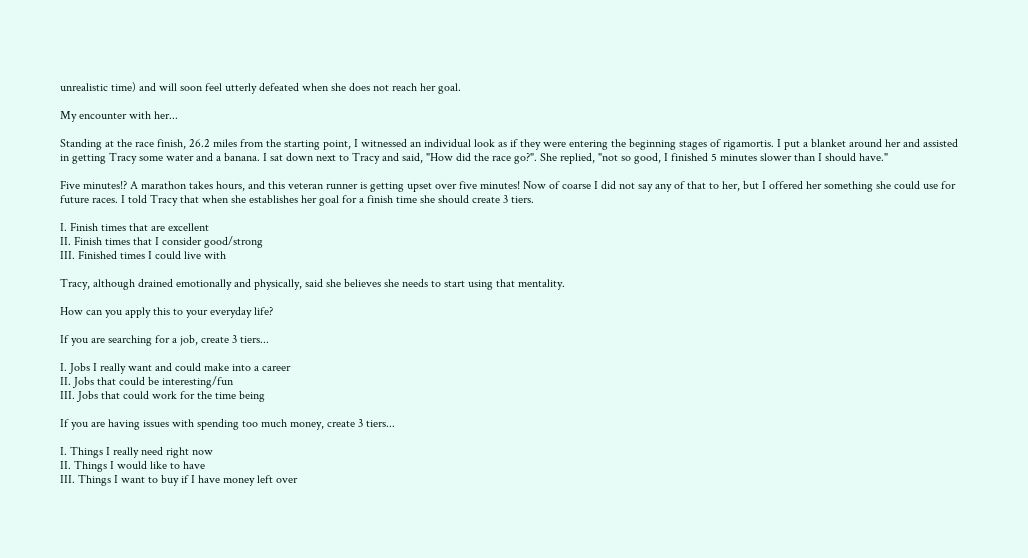unrealistic time) and will soon feel utterly defeated when she does not reach her goal.

My encounter with her...

Standing at the race finish, 26.2 miles from the starting point, I witnessed an individual look as if they were entering the beginning stages of rigamortis. I put a blanket around her and assisted in getting Tracy some water and a banana. I sat down next to Tracy and said, "How did the race go?". She replied, "not so good, I finished 5 minutes slower than I should have."

Five minutes!? A marathon takes hours, and this veteran runner is getting upset over five minutes! Now of coarse I did not say any of that to her, but I offered her something she could use for future races. I told Tracy that when she establishes her goal for a finish time she should create 3 tiers.

I. Finish times that are excellent
II. Finish times that I consider good/strong
III. Finished times I could live with

Tracy, although drained emotionally and physically, said she believes she needs to start using that mentality.

How can you apply this to your everyday life?

If you are searching for a job, create 3 tiers...

I. Jobs I really want and could make into a career
II. Jobs that could be interesting/fun
III. Jobs that could work for the time being

If you are having issues with spending too much money, create 3 tiers...

I. Things I really need right now
II. Things I would like to have
III. Things I want to buy if I have money left over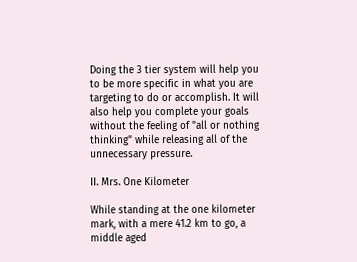Doing the 3 tier system will help you to be more specific in what you are targeting to do or accomplish. It will also help you complete your goals without the feeling of "all or nothing thinking" while releasing all of the unnecessary pressure.

II. Mrs. One Kilometer

While standing at the one kilometer mark, with a mere 41.2 km to go, a middle aged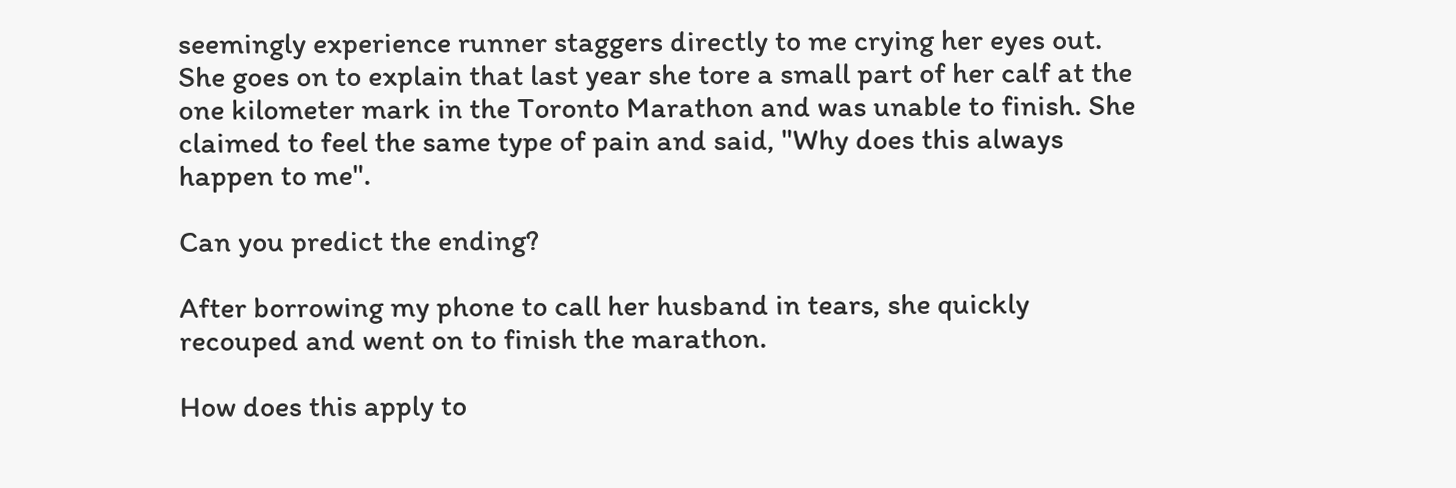seemingly experience runner staggers directly to me crying her eyes out. She goes on to explain that last year she tore a small part of her calf at the one kilometer mark in the Toronto Marathon and was unable to finish. She claimed to feel the same type of pain and said, "Why does this always happen to me".

Can you predict the ending?

After borrowing my phone to call her husband in tears, she quickly recouped and went on to finish the marathon.

How does this apply to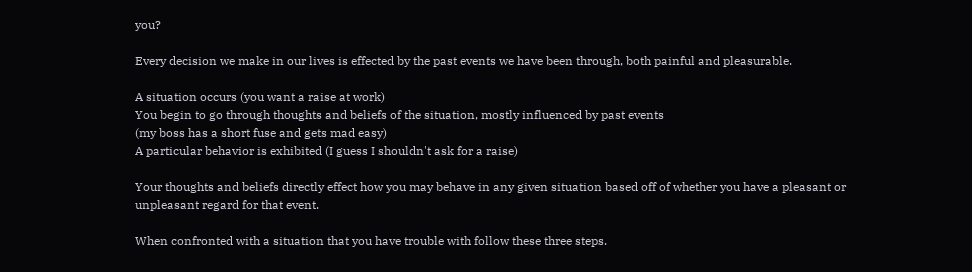you?

Every decision we make in our lives is effected by the past events we have been through, both painful and pleasurable.

A situation occurs (you want a raise at work)
You begin to go through thoughts and beliefs of the situation, mostly influenced by past events
(my boss has a short fuse and gets mad easy)
A particular behavior is exhibited (I guess I shouldn't ask for a raise)

Your thoughts and beliefs directly effect how you may behave in any given situation based off of whether you have a pleasant or unpleasant regard for that event.

When confronted with a situation that you have trouble with follow these three steps.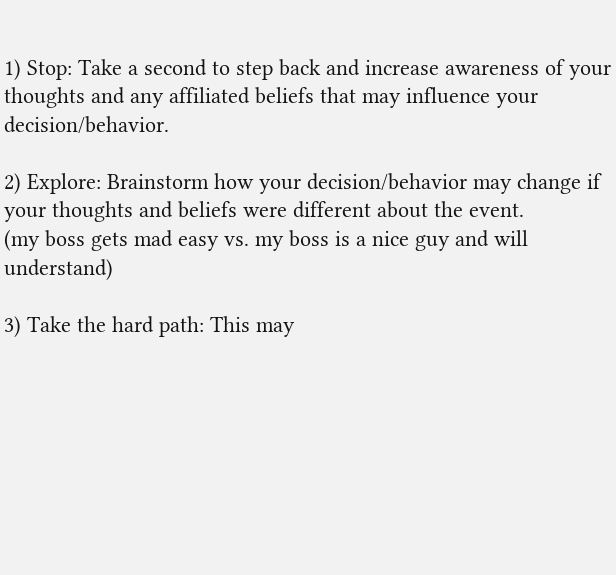1) Stop: Take a second to step back and increase awareness of your thoughts and any affiliated beliefs that may influence your decision/behavior.

2) Explore: Brainstorm how your decision/behavior may change if your thoughts and beliefs were different about the event.
(my boss gets mad easy vs. my boss is a nice guy and will understand)

3) Take the hard path: This may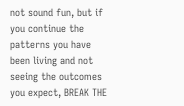not sound fun, but if you continue the patterns you have been living and not seeing the outcomes you expect, BREAK THE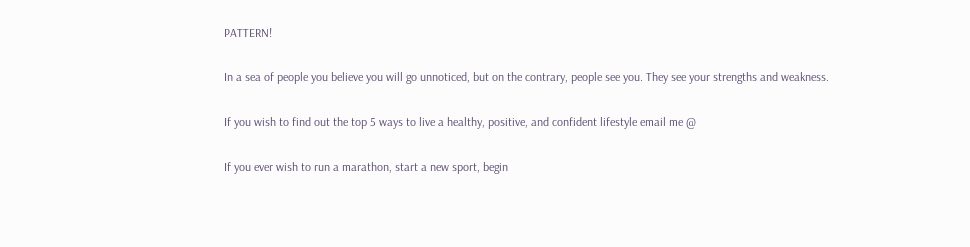PATTERN!

In a sea of people you believe you will go unnoticed, but on the contrary, people see you. They see your strengths and weakness.

If you wish to find out the top 5 ways to live a healthy, positive, and confident lifestyle email me @

If you ever wish to run a marathon, start a new sport, begin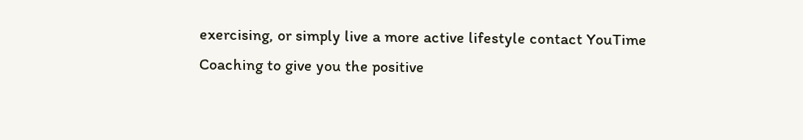exercising, or simply live a more active lifestyle contact YouTime Coaching to give you the positive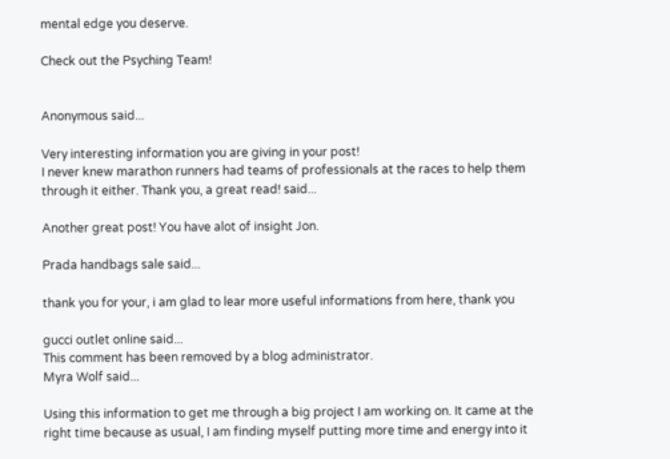mental edge you deserve.

Check out the Psyching Team!


Anonymous said...

Very interesting information you are giving in your post!
I never knew marathon runners had teams of professionals at the races to help them through it either. Thank you, a great read! said...

Another great post! You have alot of insight Jon.

Prada handbags sale said...

thank you for your, i am glad to lear more useful informations from here, thank you

gucci outlet online said...
This comment has been removed by a blog administrator.
Myra Wolf said...

Using this information to get me through a big project I am working on. It came at the right time because as usual, I am finding myself putting more time and energy into it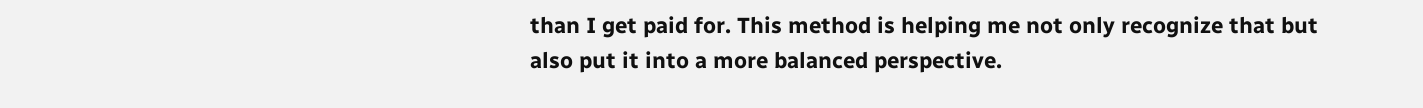than I get paid for. This method is helping me not only recognize that but also put it into a more balanced perspective.